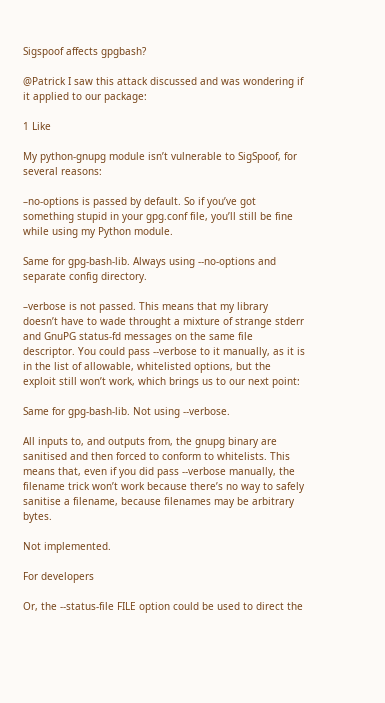Sigspoof affects gpgbash?

@Patrick I saw this attack discussed and was wondering if it applied to our package:

1 Like

My python-gnupg module isn’t vulnerable to SigSpoof, for several reasons:

–no-options is passed by default. So if you’ve got something stupid in your gpg.conf file, you’ll still be fine while using my Python module.

Same for gpg-bash-lib. Always using --no-options and separate config directory.

–verbose is not passed. This means that my library doesn’t have to wade throught a mixture of strange stderr and GnuPG status-fd messages on the same file descriptor. You could pass --verbose to it manually, as it is in the list of allowable, whitelisted options, but the exploit still won’t work, which brings us to our next point:

Same for gpg-bash-lib. Not using --verbose.

All inputs to, and outputs from, the gnupg binary are sanitised and then forced to conform to whitelists. This means that, even if you did pass --verbose manually, the filename trick won’t work because there’s no way to safely sanitise a filename, because filenames may be arbitrary bytes.

Not implemented.

For developers

Or, the --status-file FILE option could be used to direct the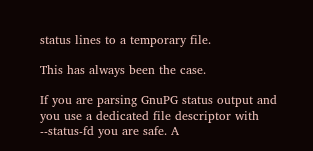status lines to a temporary file.

This has always been the case.

If you are parsing GnuPG status output and you use a dedicated file descriptor with --status-fd you are safe. A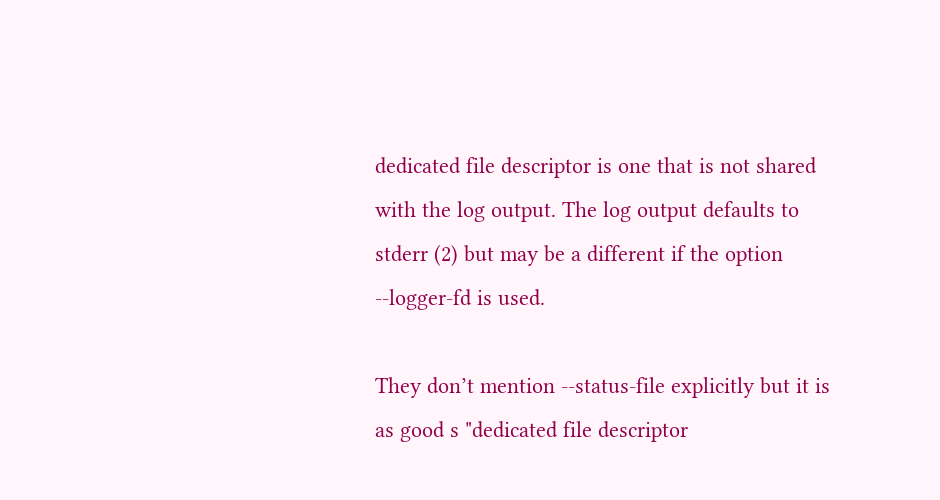dedicated file descriptor is one that is not shared with the log output. The log output defaults to stderr (2) but may be a different if the option --logger-fd is used.

They don’t mention --status-file explicitly but it is as good s "dedicated file descriptor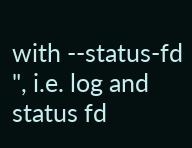with --status-fd ", i.e. log and status fd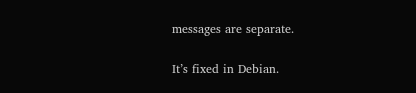messages are separate.

It’s fixed in Debian.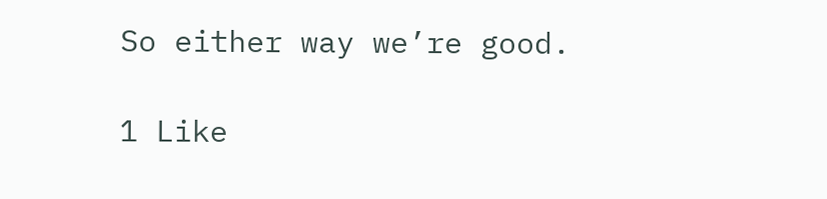So either way we’re good.

1 Like